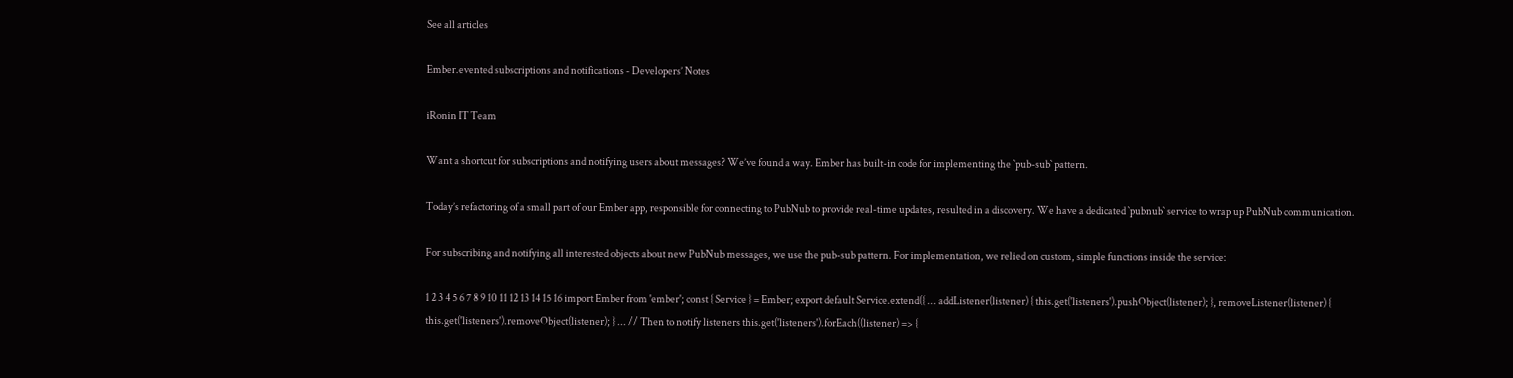See all articles

Ember.evented subscriptions and notifications - Developers’ Notes

iRonin IT Team

Want a shortcut for subscriptions and notifying users about messages? We’ve found a way. Ember has built-in code for implementing the `pub-sub` pattern.

Today’s refactoring of a small part of our Ember app, responsible for connecting to PubNub to provide real-time updates, resulted in a discovery. We have a dedicated `pubnub` service to wrap up PubNub communication.

For subscribing and notifying all interested objects about new PubNub messages, we use the pub-sub pattern. For implementation, we relied on custom, simple functions inside the service:

1 2 3 4 5 6 7 8 9 10 11 12 13 14 15 16 import Ember from 'ember'; const { Service } = Ember; export default Service.extend({ ... addListener(listener) { this.get('listeners').pushObject(listener); }, removeListener(listener) { this.get('listeners').removeObject(listener); } ... // Then to notify listeners this.get('listeners').forEach((listener) => {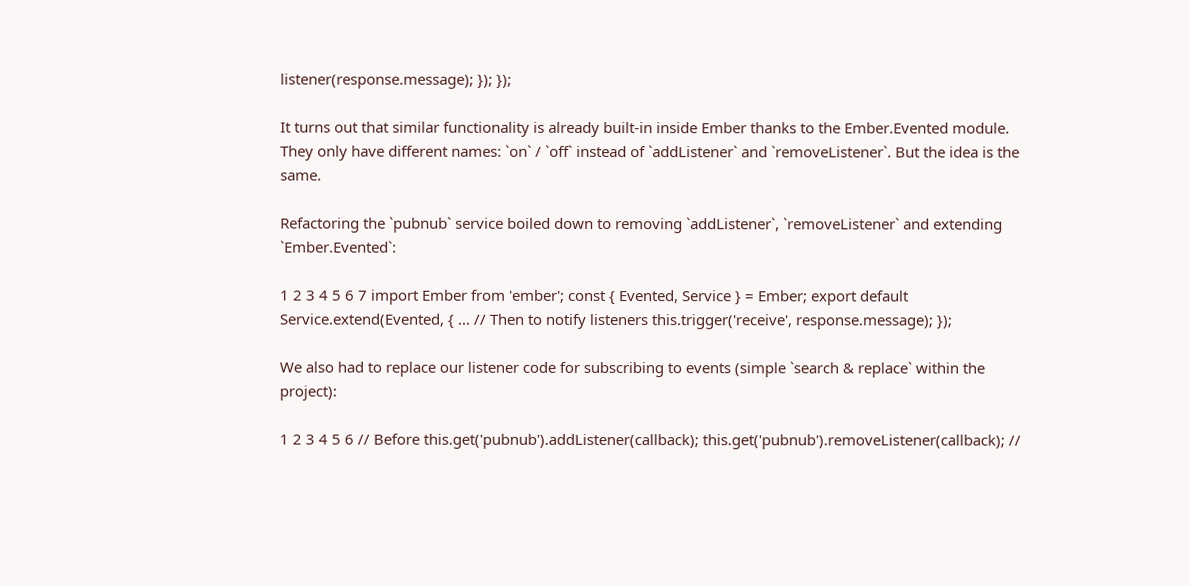listener(response.message); }); });

It turns out that similar functionality is already built-in inside Ember thanks to the Ember.Evented module. They only have different names: `on` / `off` instead of `addListener` and `removeListener`. But the idea is the same.

Refactoring the `pubnub` service boiled down to removing `addListener`, `removeListener` and extending `Ember.Evented`:

1 2 3 4 5 6 7 import Ember from 'ember'; const { Evented, Service } = Ember; export default Service.extend(Evented, { ... // Then to notify listeners this.trigger('receive', response.message); });

We also had to replace our listener code for subscribing to events (simple `search & replace` within the project):

1 2 3 4 5 6 // Before this.get('pubnub').addListener(callback); this.get('pubnub').removeListener(callback); //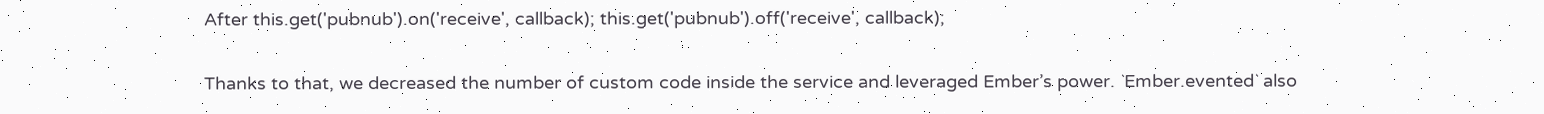After this.get('pubnub').on('receive', callback); this.get('pubnub').off('receive', callback);

Thanks to that, we decreased the number of custom code inside the service and leveraged Ember’s power. `Ember.evented` also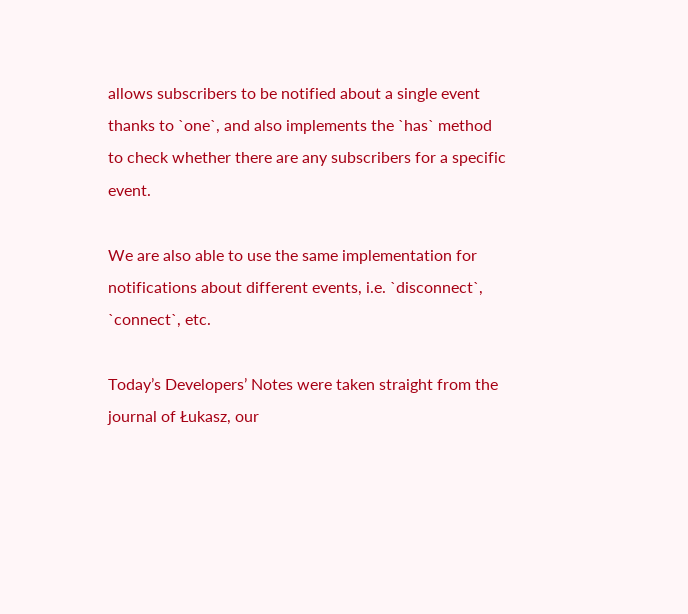allows subscribers to be notified about a single event thanks to `one`, and also implements the `has` method to check whether there are any subscribers for a specific event.

We are also able to use the same implementation for notifications about different events, i.e. `disconnect`, `connect`, etc.

Today’s Developers’ Notes were taken straight from the journal of Łukasz, our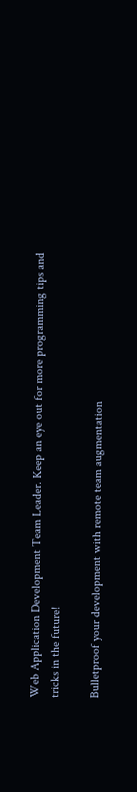Web Application Development Team Leader. Keep an eye out for more programming tips and tricks in the future!

Bulletproof your development with remote team augmentation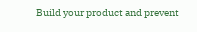Build your product and prevent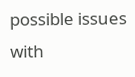possible issues with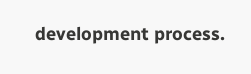development process.